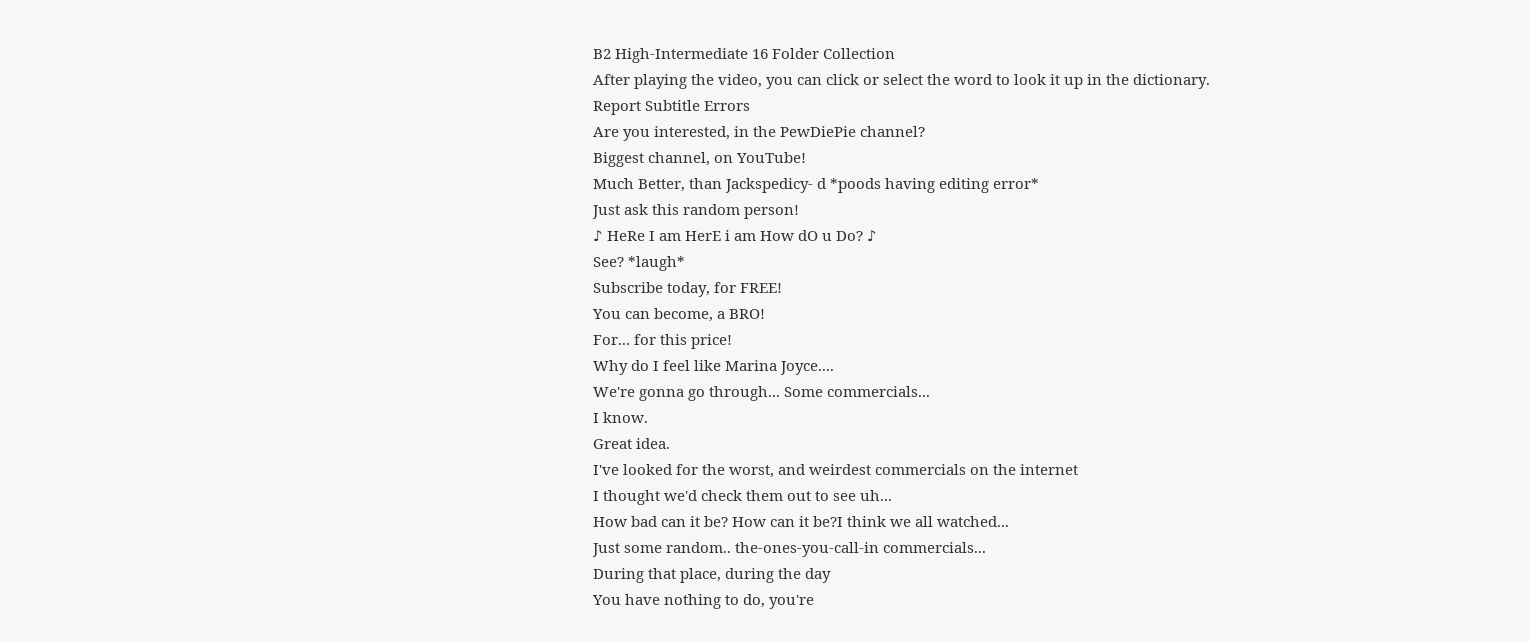B2 High-Intermediate 16 Folder Collection
After playing the video, you can click or select the word to look it up in the dictionary.
Report Subtitle Errors
Are you interested, in the PewDiePie channel?
Biggest channel, on YouTube!
Much Better, than Jackspedicy- d *poods having editing error*
Just ask this random person!
♪ HeRe I am HerE i am How dO u Do? ♪
See? *laugh*
Subscribe today, for FREE!
You can become, a BRO!
For... for this price!
Why do I feel like Marina Joyce....
We're gonna go through... Some commercials...
I know.
Great idea.
I've looked for the worst, and weirdest commercials on the internet
I thought we'd check them out to see uh...
How bad can it be? How can it be?I think we all watched...
Just some random.. the-ones-you-call-in commercials...
During that place, during the day
You have nothing to do, you're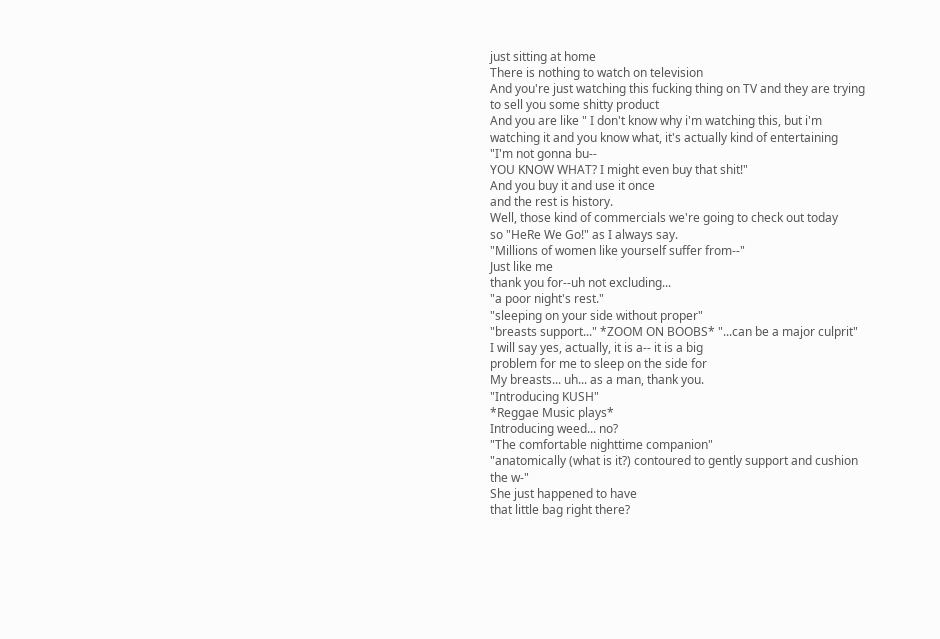just sitting at home
There is nothing to watch on television
And you're just watching this fucking thing on TV and they are trying to sell you some shitty product
And you are like " I don't know why i'm watching this, but i'm watching it and you know what, it's actually kind of entertaining
"I'm not gonna bu--
YOU KNOW WHAT? I might even buy that shit!"
And you buy it and use it once
and the rest is history.
Well, those kind of commercials we're going to check out today
so "HeRe We Go!" as I always say.
"Millions of women like yourself suffer from--"
Just like me
thank you for--uh not excluding...
"a poor night's rest."
"sleeping on your side without proper"
"breasts support..." *ZOOM ON BOOBS* "...can be a major culprit"
I will say yes, actually, it is a-- it is a big
problem for me to sleep on the side for
My breasts... uh... as a man, thank you.
"Introducing KUSH"
*Reggae Music plays*
Introducing weed... no?
"The comfortable nighttime companion"
"anatomically (what is it?) contoured to gently support and cushion the w-"
She just happened to have
that little bag right there?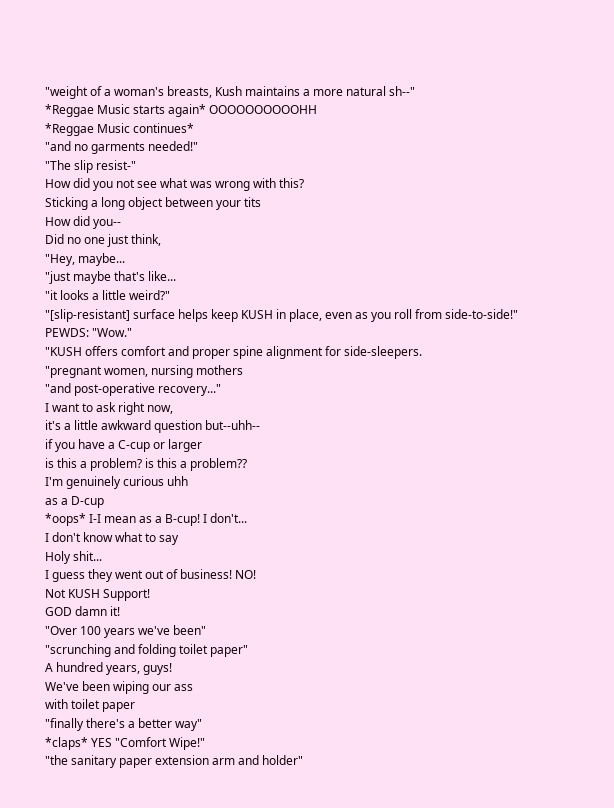"weight of a woman's breasts, Kush maintains a more natural sh--"
*Reggae Music starts again* OOOOOOOOOOHH
*Reggae Music continues*
"and no garments needed!"
"The slip resist-"
How did you not see what was wrong with this?
Sticking a long object between your tits
How did you--
Did no one just think,
"Hey, maybe...
"just maybe that's like...
"it looks a little weird?"
"[slip-resistant] surface helps keep KUSH in place, even as you roll from side-to-side!"
PEWDS: "Wow."
"KUSH offers comfort and proper spine alignment for side-sleepers.
"pregnant women, nursing mothers
"and post-operative recovery..."
I want to ask right now,
it's a little awkward question but--uhh--
if you have a C-cup or larger
is this a problem? is this a problem??
I'm genuinely curious uhh
as a D-cup
*oops* I-I mean as a B-cup! I don't...
I don't know what to say
Holy shit...
I guess they went out of business! NO!
Not KUSH Support!
GOD damn it!
"Over 100 years we've been"
"scrunching and folding toilet paper"
A hundred years, guys!
We've been wiping our ass
with toilet paper
"finally there's a better way"
*claps* YES "Comfort Wipe!"
"the sanitary paper extension arm and holder"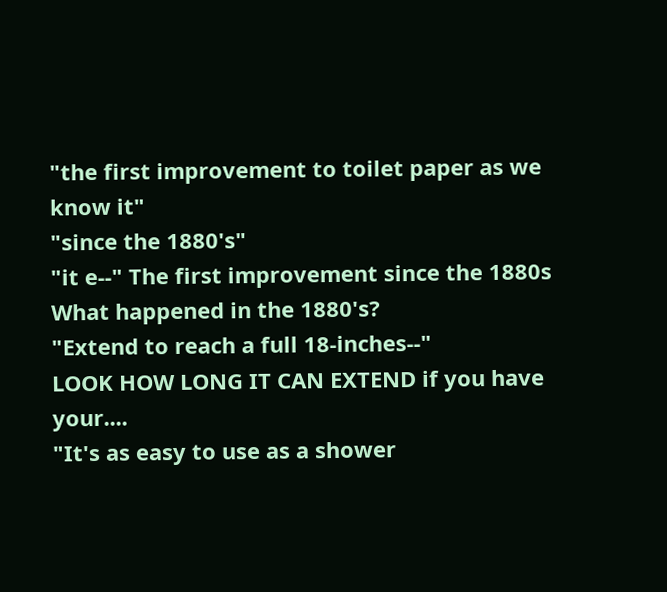"the first improvement to toilet paper as we know it"
"since the 1880's"
"it e--" The first improvement since the 1880s
What happened in the 1880's?
"Extend to reach a full 18-inches--"
LOOK HOW LONG IT CAN EXTEND if you have your....
"It's as easy to use as a shower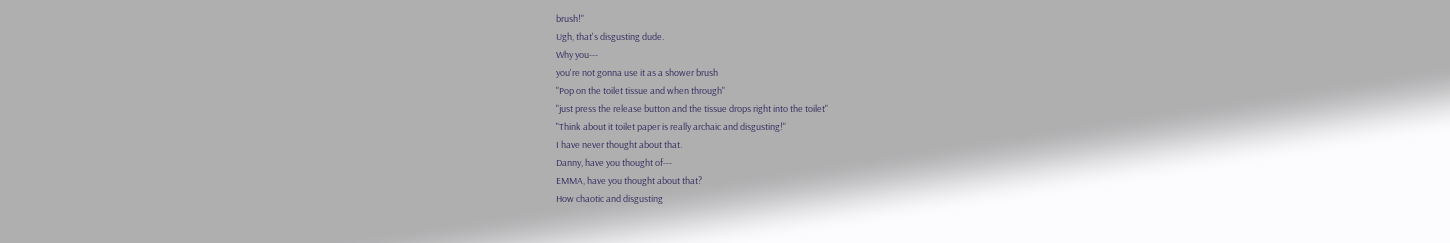brush!"
Ugh, that's disgusting dude.
Why you---
you're not gonna use it as a shower brush
"Pop on the toilet tissue and when through"
"just press the release button and the tissue drops right into the toilet"
"Think about it toilet paper is really archaic and disgusting!"
I have never thought about that.
Danny, have you thought of---
EMMA, have you thought about that?
How chaotic and disgusting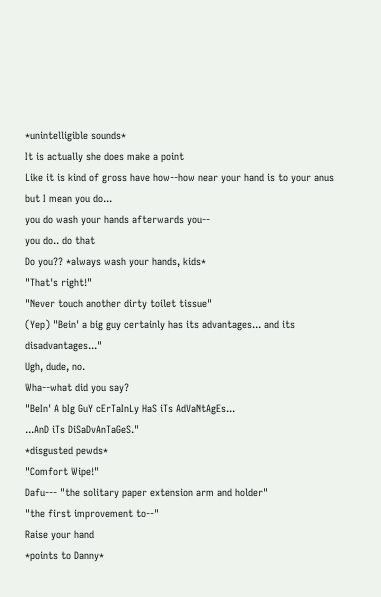*unintelligible sounds*
It is actually she does make a point
Like it is kind of gross have how--how near your hand is to your anus
but I mean you do...
you do wash your hands afterwards you--
you do.. do that
Do you?? *always wash your hands, kids*
"That's right!"
"Never touch another dirty toilet tissue"
(Yep) "Bein' a big guy certainly has its advantages... and its disadvantages..."
Ugh, dude, no.
Wha--what did you say?
"BeIn' A bIg GuY cErTaInLy HaS iTs AdVaNtAgEs...
...AnD iTs DiSaDvAnTaGeS."
*disgusted pewds*
"Comfort Wipe!"
Dafu--- "the solitary paper extension arm and holder"
"the first improvement to--"
Raise your hand
*points to Danny*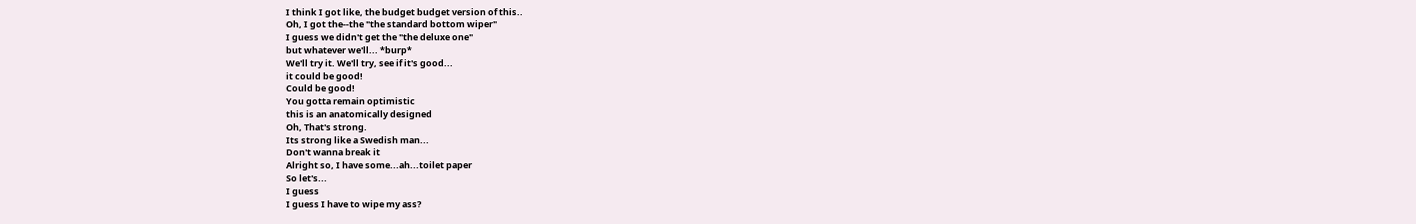I think I got like, the budget budget version of this..
Oh, I got the--the "the standard bottom wiper"
I guess we didn't get the "the deluxe one"
but whatever we'll... *burp*
We'll try it. We'll try, see if it's good...
it could be good!
Could be good!
You gotta remain optimistic
this is an anatomically designed
Oh, That's strong.
Its strong like a Swedish man...
Don't wanna break it
Alright so, I have some...ah...toilet paper
So let's...
I guess
I guess I have to wipe my ass?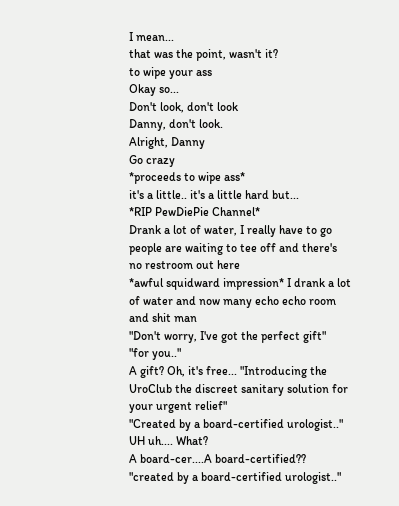I mean...
that was the point, wasn't it?
to wipe your ass
Okay so...
Don't look, don't look
Danny, don't look.
Alright, Danny
Go crazy
*proceeds to wipe ass*
it's a little.. it's a little hard but...
*RIP PewDiePie Channel*
Drank a lot of water, I really have to go
people are waiting to tee off and there's no restroom out here
*awful squidward impression* I drank a lot of water and now many echo echo room and shit man
"Don't worry, I've got the perfect gift"
"for you.."
A gift? Oh, it's free... "Introducing the UroClub the discreet sanitary solution for your urgent relief"
"Created by a board-certified urologist.."
UH uh.... What?
A board-cer....A board-certified??
"created by a board-certified urologist.."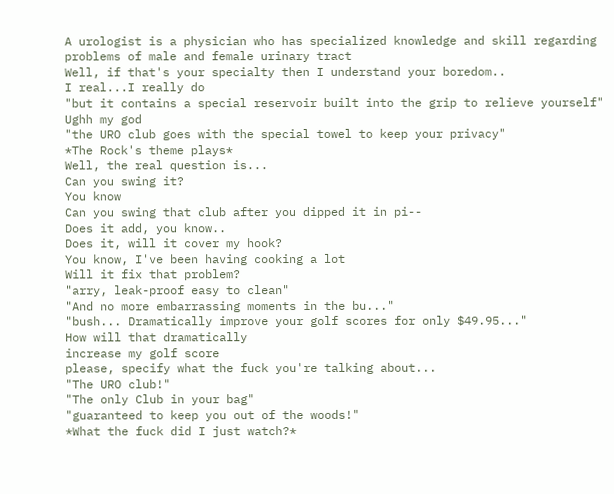A urologist is a physician who has specialized knowledge and skill regarding problems of male and female urinary tract
Well, if that's your specialty then I understand your boredom..
I real...I really do
"but it contains a special reservoir built into the grip to relieve yourself"
Ughh my god
"the URO club goes with the special towel to keep your privacy"
*The Rock's theme plays*
Well, the real question is...
Can you swing it?
You know
Can you swing that club after you dipped it in pi--
Does it add, you know..
Does it, will it cover my hook?
You know, I've been having cooking a lot
Will it fix that problem?
"arry, leak-proof easy to clean"
"And no more embarrassing moments in the bu..."
"bush... Dramatically improve your golf scores for only $49.95..."
How will that dramatically
increase my golf score
please, specify what the fuck you're talking about...
"The URO club!"
"The only Club in your bag"
"guaranteed to keep you out of the woods!"
*What the fuck did I just watch?*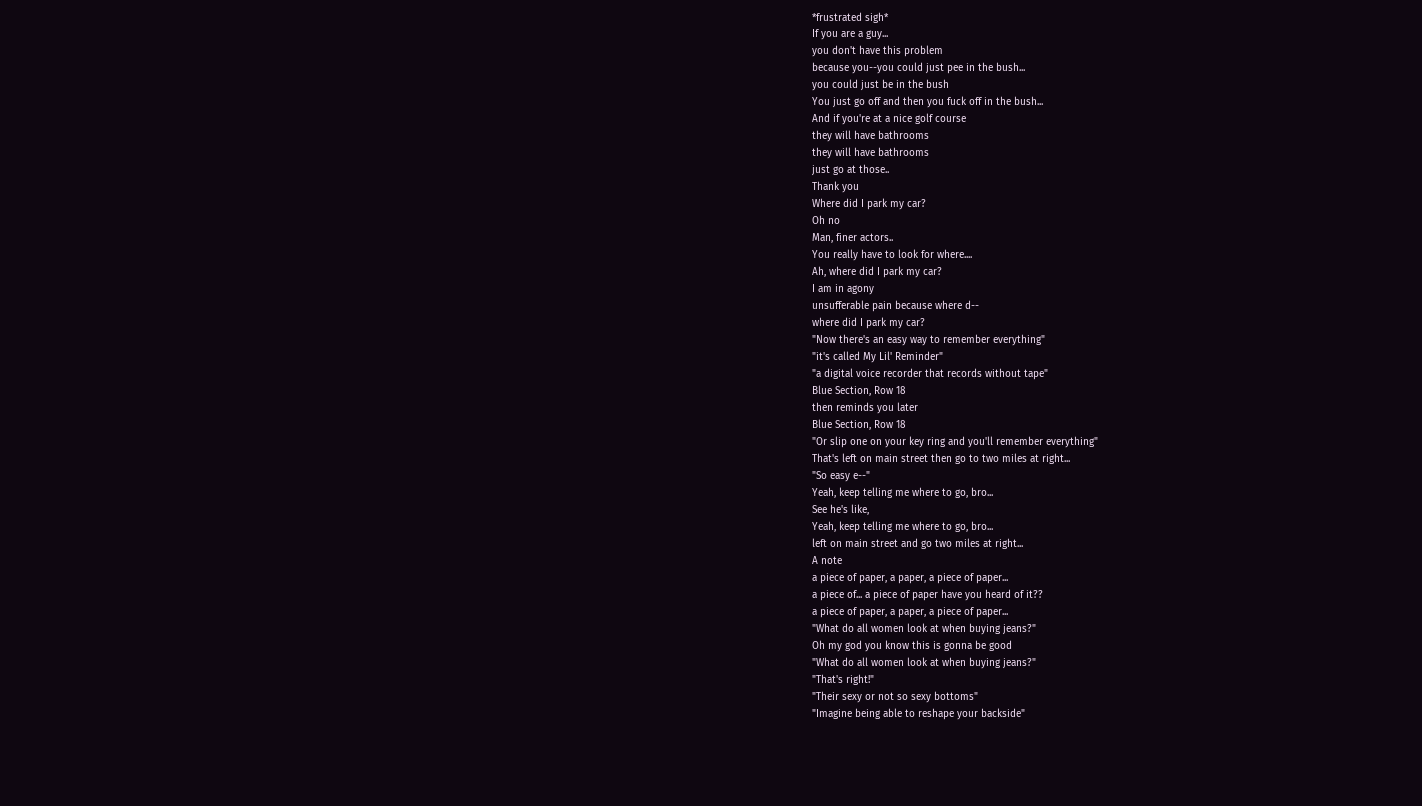*frustrated sigh*
If you are a guy...
you don't have this problem
because you--you could just pee in the bush...
you could just be in the bush
You just go off and then you fuck off in the bush...
And if you're at a nice golf course
they will have bathrooms
they will have bathrooms
just go at those..
Thank you
Where did I park my car?
Oh no
Man, finer actors..
You really have to look for where....
Ah, where did I park my car?
I am in agony
unsufferable pain because where d--
where did I park my car?
"Now there's an easy way to remember everything"
"it's called My Lil' Reminder"
"a digital voice recorder that records without tape"
Blue Section, Row 18
then reminds you later
Blue Section, Row 18
"Or slip one on your key ring and you'll remember everything"
That's left on main street then go to two miles at right...
"So easy e--"
Yeah, keep telling me where to go, bro...
See he's like,
Yeah, keep telling me where to go, bro...
left on main street and go two miles at right...
A note
a piece of paper, a paper, a piece of paper...
a piece of... a piece of paper have you heard of it??
a piece of paper, a paper, a piece of paper...
"What do all women look at when buying jeans?"
Oh my god you know this is gonna be good
"What do all women look at when buying jeans?"
"That's right!"
"Their sexy or not so sexy bottoms"
"Imagine being able to reshape your backside"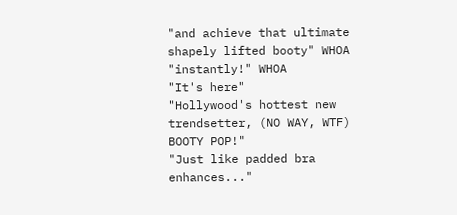"and achieve that ultimate shapely lifted booty" WHOA
"instantly!" WHOA
"It's here"
"Hollywood's hottest new trendsetter, (NO WAY, WTF) BOOTY POP!"
"Just like padded bra enhances..."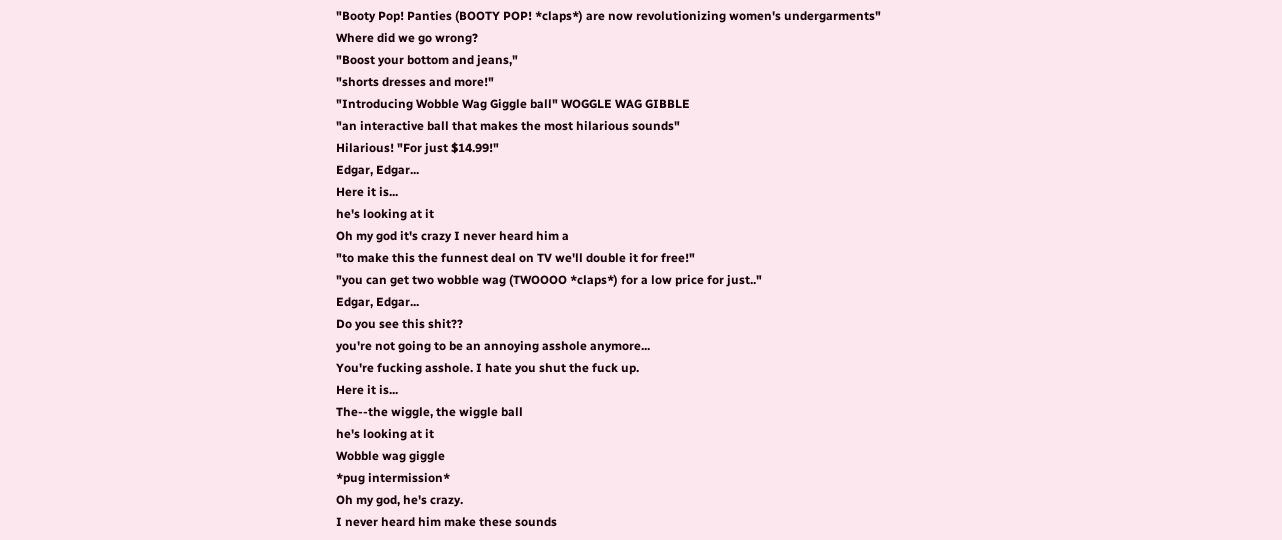"Booty Pop! Panties (BOOTY POP! *claps*) are now revolutionizing women's undergarments"
Where did we go wrong?
"Boost your bottom and jeans,"
"shorts dresses and more!"
"Introducing Wobble Wag Giggle ball" WOGGLE WAG GIBBLE
"an interactive ball that makes the most hilarious sounds"
Hilarious! "For just $14.99!"
Edgar, Edgar...
Here it is...
he's looking at it
Oh my god it's crazy I never heard him a
"to make this the funnest deal on TV we'll double it for free!"
"you can get two wobble wag (TWOOOO *claps*) for a low price for just.."
Edgar, Edgar...
Do you see this shit??
you're not going to be an annoying asshole anymore...
You're fucking asshole. I hate you shut the fuck up.
Here it is...
The--the wiggle, the wiggle ball
he's looking at it
Wobble wag giggle
*pug intermission*
Oh my god, he's crazy.
I never heard him make these sounds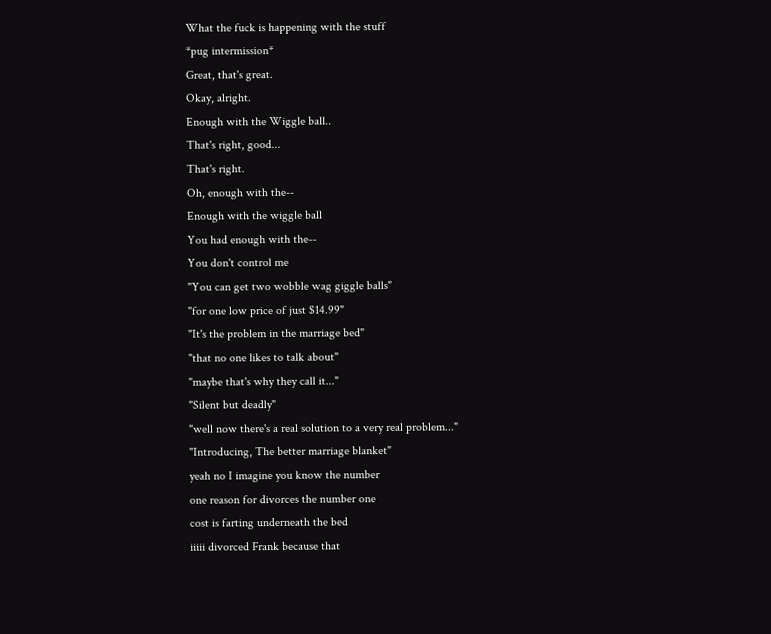What the fuck is happening with the stuff
*pug intermission*
Great, that's great.
Okay, alright.
Enough with the Wiggle ball..
That's right, good...
That's right.
Oh, enough with the--
Enough with the wiggle ball
You had enough with the--
You don't control me
"You can get two wobble wag giggle balls"
"for one low price of just $14.99"
"It's the problem in the marriage bed"
"that no one likes to talk about"
"maybe that's why they call it..."
"Silent but deadly"
"well now there's a real solution to a very real problem..."
"Introducing, The better marriage blanket"
yeah no I imagine you know the number
one reason for divorces the number one
cost is farting underneath the bed
iiiii divorced Frank because that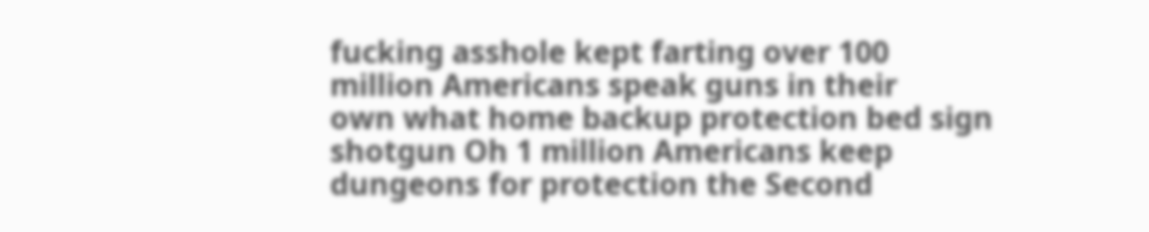fucking asshole kept farting over 100
million Americans speak guns in their
own what home backup protection bed sign
shotgun Oh 1 million Americans keep
dungeons for protection the Second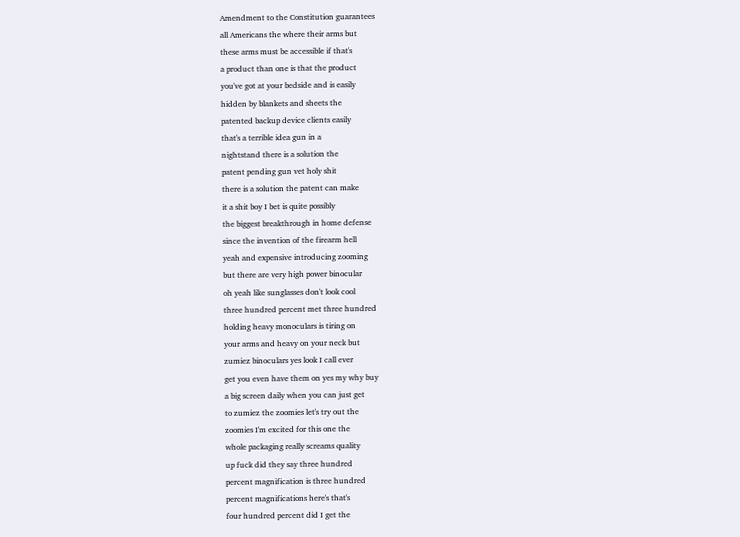Amendment to the Constitution guarantees
all Americans the where their arms but
these arms must be accessible if that's
a product than one is that the product
you've got at your bedside and is easily
hidden by blankets and sheets the
patented backup device clients easily
that's a terrible idea gun in a
nightstand there is a solution the
patent pending gun vet holy shit
there is a solution the patent can make
it a shit boy I bet is quite possibly
the biggest breakthrough in home defense
since the invention of the firearm hell
yeah and expensive introducing zooming
but there are very high power binocular
oh yeah like sunglasses don't look cool
three hundred percent met three hundred
holding heavy monoculars is tiring on
your arms and heavy on your neck but
zumiez binoculars yes look I call ever
get you even have them on yes my why buy
a big screen daily when you can just get
to zumiez the zoomies let's try out the
zoomies I'm excited for this one the
whole packaging really screams quality
up fuck did they say three hundred
percent magnification is three hundred
percent magnifications here's that's
four hundred percent did I get the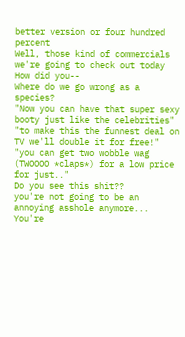better version or four hundred percent
Well, those kind of commercials we're going to check out today
How did you--
Where do we go wrong as a species?
"Now you can have that super sexy booty just like the celebrities"
"to make this the funnest deal on TV we'll double it for free!"
"you can get two wobble wag (TWOOOO *claps*) for a low price for just.."
Do you see this shit??
you're not going to be an annoying asshole anymore...
You're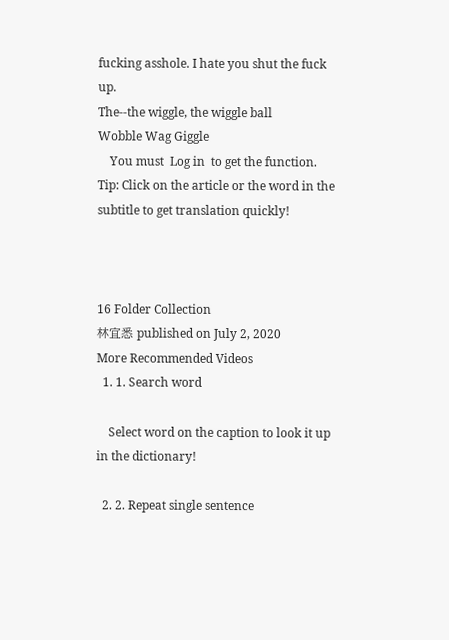fucking asshole. I hate you shut the fuck up.
The--the wiggle, the wiggle ball
Wobble Wag Giggle
    You must  Log in  to get the function.
Tip: Click on the article or the word in the subtitle to get translation quickly!



16 Folder Collection
林宜悉 published on July 2, 2020
More Recommended Videos
  1. 1. Search word

    Select word on the caption to look it up in the dictionary!

  2. 2. Repeat single sentence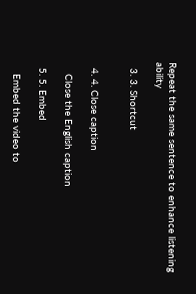Repeat the same sentence to enhance listening ability

  3. 3. Shortcut


  4. 4. Close caption

    Close the English caption

  5. 5. Embed

    Embed the video to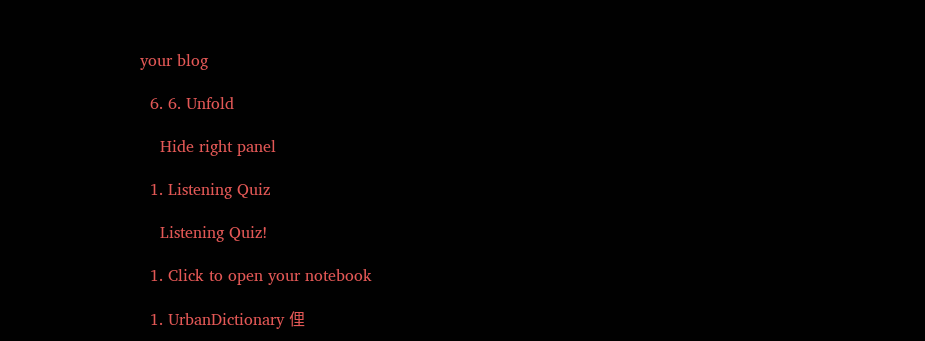your blog

  6. 6. Unfold

    Hide right panel

  1. Listening Quiz

    Listening Quiz!

  1. Click to open your notebook

  1. UrbanDictionary 俚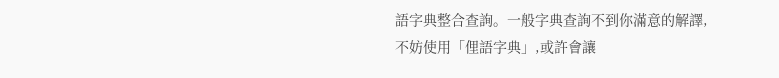語字典整合查詢。一般字典查詢不到你滿意的解譯,不妨使用「俚語字典」,或許會讓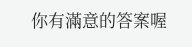你有滿意的答案喔